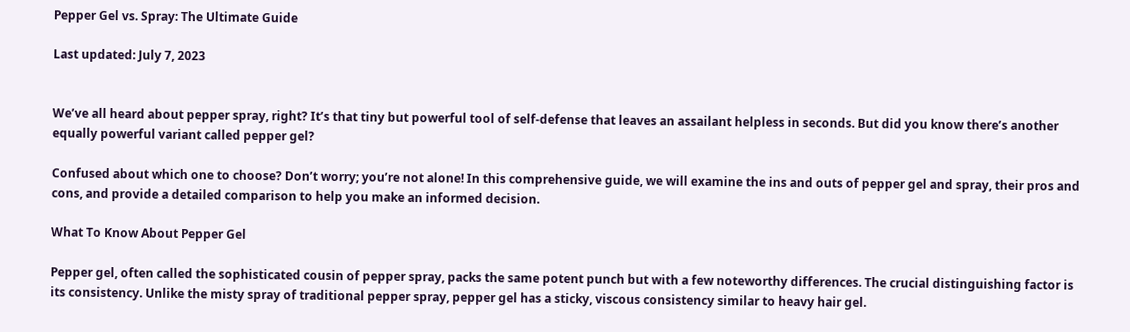Pepper Gel vs. Spray: The Ultimate Guide

Last updated: July 7, 2023


We’ve all heard about pepper spray, right? It’s that tiny but powerful tool of self-defense that leaves an assailant helpless in seconds. But did you know there’s another equally powerful variant called pepper gel?

Confused about which one to choose? Don’t worry; you’re not alone! In this comprehensive guide, we will examine the ins and outs of pepper gel and spray, their pros and cons, and provide a detailed comparison to help you make an informed decision.

What To Know About Pepper Gel

Pepper gel, often called the sophisticated cousin of pepper spray, packs the same potent punch but with a few noteworthy differences. The crucial distinguishing factor is its consistency. Unlike the misty spray of traditional pepper spray, pepper gel has a sticky, viscous consistency similar to heavy hair gel.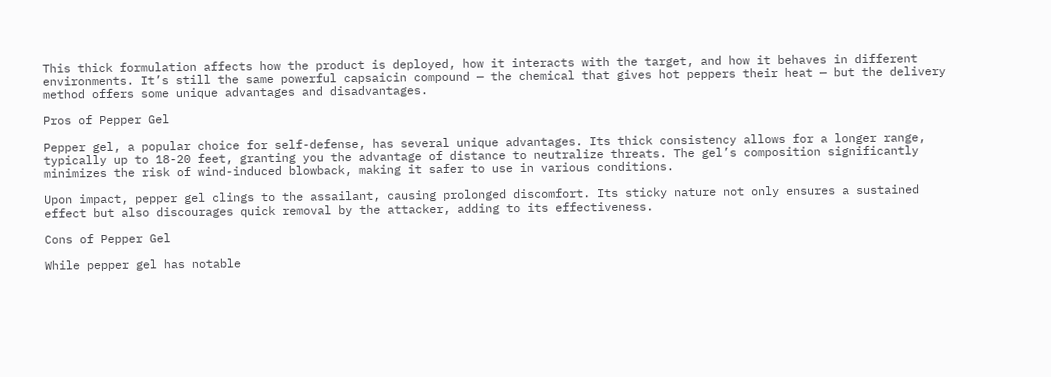This thick formulation affects how the product is deployed, how it interacts with the target, and how it behaves in different environments. It’s still the same powerful capsaicin compound — the chemical that gives hot peppers their heat — but the delivery method offers some unique advantages and disadvantages.

Pros of Pepper Gel

Pepper gel, a popular choice for self-defense, has several unique advantages. Its thick consistency allows for a longer range, typically up to 18-20 feet, granting you the advantage of distance to neutralize threats. The gel’s composition significantly minimizes the risk of wind-induced blowback, making it safer to use in various conditions.

Upon impact, pepper gel clings to the assailant, causing prolonged discomfort. Its sticky nature not only ensures a sustained effect but also discourages quick removal by the attacker, adding to its effectiveness.

Cons of Pepper Gel

While pepper gel has notable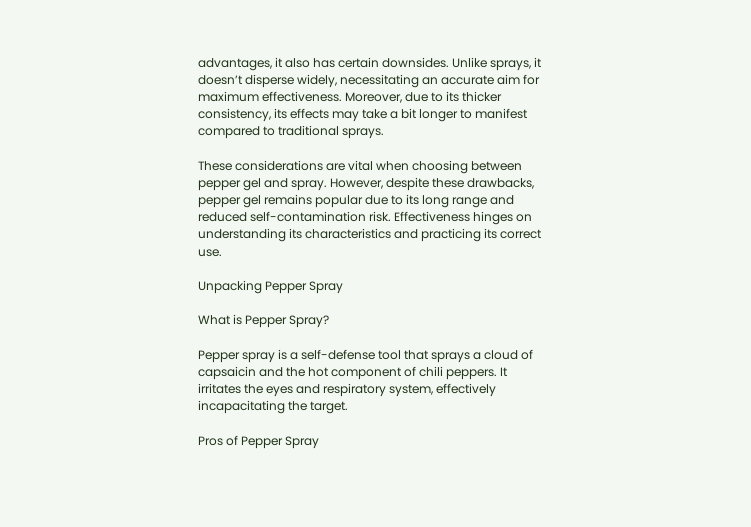advantages, it also has certain downsides. Unlike sprays, it doesn’t disperse widely, necessitating an accurate aim for maximum effectiveness. Moreover, due to its thicker consistency, its effects may take a bit longer to manifest compared to traditional sprays.

These considerations are vital when choosing between pepper gel and spray. However, despite these drawbacks, pepper gel remains popular due to its long range and reduced self-contamination risk. Effectiveness hinges on understanding its characteristics and practicing its correct use.

Unpacking Pepper Spray

What is Pepper Spray?

Pepper spray is a self-defense tool that sprays a cloud of capsaicin and the hot component of chili peppers. It irritates the eyes and respiratory system, effectively incapacitating the target.

Pros of Pepper Spray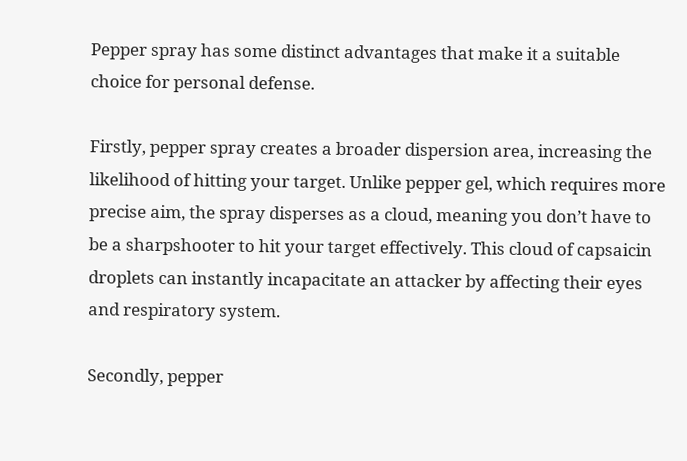Pepper spray has some distinct advantages that make it a suitable choice for personal defense.

Firstly, pepper spray creates a broader dispersion area, increasing the likelihood of hitting your target. Unlike pepper gel, which requires more precise aim, the spray disperses as a cloud, meaning you don’t have to be a sharpshooter to hit your target effectively. This cloud of capsaicin droplets can instantly incapacitate an attacker by affecting their eyes and respiratory system.

Secondly, pepper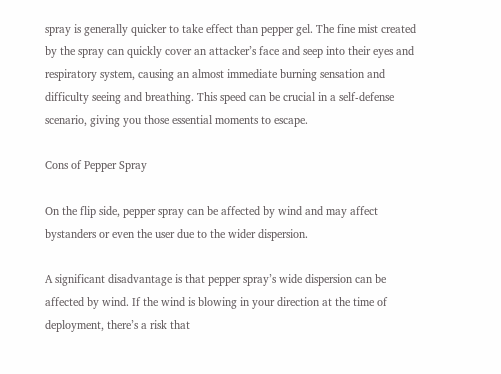spray is generally quicker to take effect than pepper gel. The fine mist created by the spray can quickly cover an attacker’s face and seep into their eyes and respiratory system, causing an almost immediate burning sensation and difficulty seeing and breathing. This speed can be crucial in a self-defense scenario, giving you those essential moments to escape.

Cons of Pepper Spray

On the flip side, pepper spray can be affected by wind and may affect bystanders or even the user due to the wider dispersion.

A significant disadvantage is that pepper spray’s wide dispersion can be affected by wind. If the wind is blowing in your direction at the time of deployment, there’s a risk that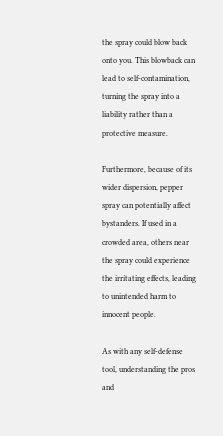the spray could blow back onto you. This blowback can lead to self-contamination, turning the spray into a liability rather than a protective measure.

Furthermore, because of its wider dispersion, pepper spray can potentially affect bystanders. If used in a crowded area, others near the spray could experience the irritating effects, leading to unintended harm to innocent people.

As with any self-defense tool, understanding the pros and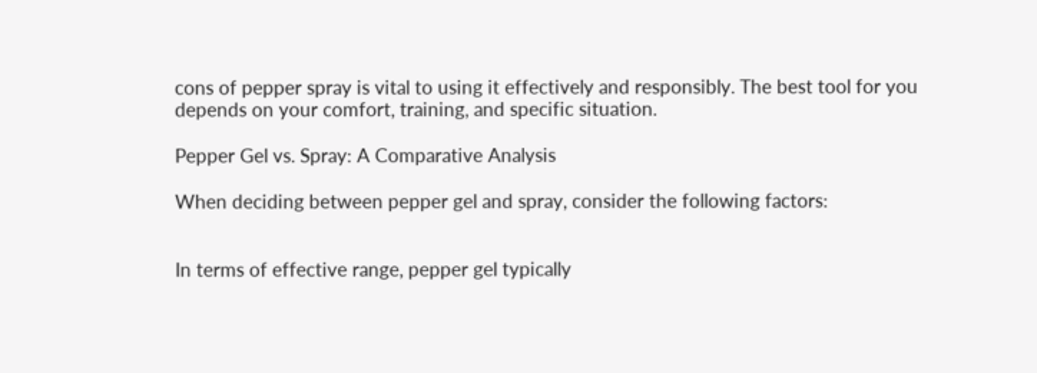cons of pepper spray is vital to using it effectively and responsibly. The best tool for you depends on your comfort, training, and specific situation.

Pepper Gel vs. Spray: A Comparative Analysis

When deciding between pepper gel and spray, consider the following factors:


In terms of effective range, pepper gel typically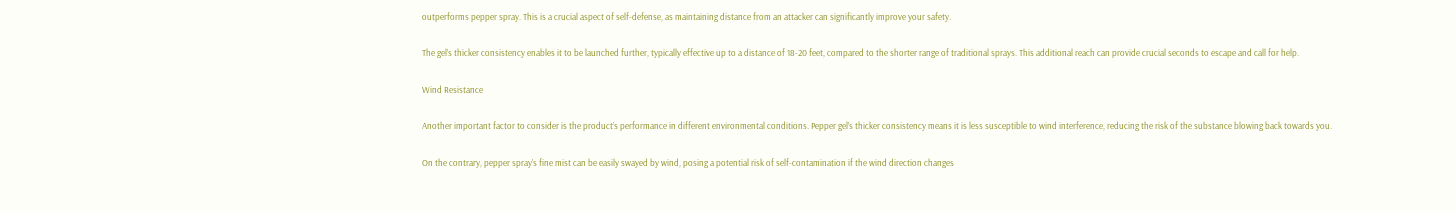outperforms pepper spray. This is a crucial aspect of self-defense, as maintaining distance from an attacker can significantly improve your safety.

The gel’s thicker consistency enables it to be launched further, typically effective up to a distance of 18-20 feet, compared to the shorter range of traditional sprays. This additional reach can provide crucial seconds to escape and call for help.

Wind Resistance

Another important factor to consider is the product’s performance in different environmental conditions. Pepper gel’s thicker consistency means it is less susceptible to wind interference, reducing the risk of the substance blowing back towards you.

On the contrary, pepper spray’s fine mist can be easily swayed by wind, posing a potential risk of self-contamination if the wind direction changes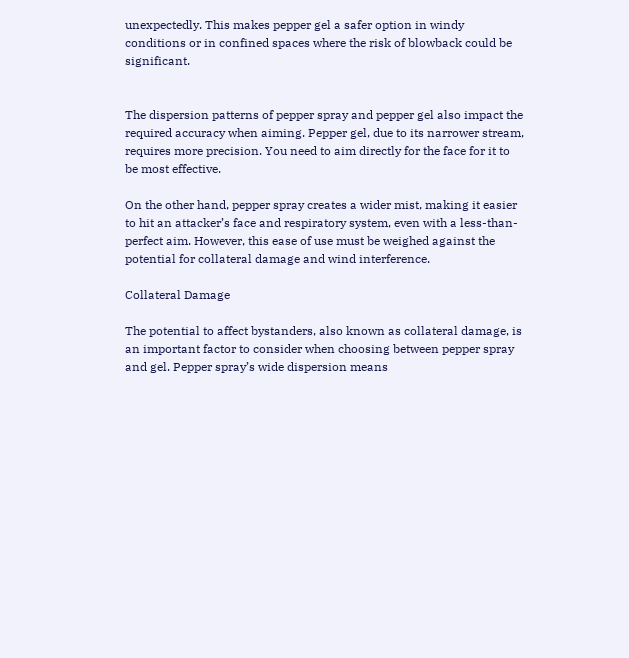unexpectedly. This makes pepper gel a safer option in windy conditions or in confined spaces where the risk of blowback could be significant.


The dispersion patterns of pepper spray and pepper gel also impact the required accuracy when aiming. Pepper gel, due to its narrower stream, requires more precision. You need to aim directly for the face for it to be most effective.

On the other hand, pepper spray creates a wider mist, making it easier to hit an attacker’s face and respiratory system, even with a less-than-perfect aim. However, this ease of use must be weighed against the potential for collateral damage and wind interference.

Collateral Damage

The potential to affect bystanders, also known as collateral damage, is an important factor to consider when choosing between pepper spray and gel. Pepper spray’s wide dispersion means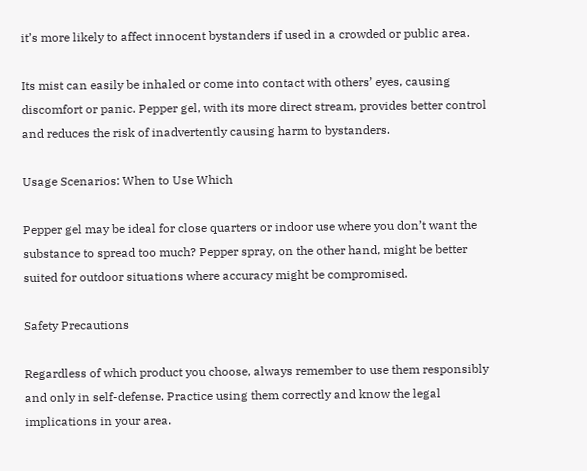it’s more likely to affect innocent bystanders if used in a crowded or public area.

Its mist can easily be inhaled or come into contact with others’ eyes, causing discomfort or panic. Pepper gel, with its more direct stream, provides better control and reduces the risk of inadvertently causing harm to bystanders.

Usage Scenarios: When to Use Which

Pepper gel may be ideal for close quarters or indoor use where you don’t want the substance to spread too much? Pepper spray, on the other hand, might be better suited for outdoor situations where accuracy might be compromised.

Safety Precautions

Regardless of which product you choose, always remember to use them responsibly and only in self-defense. Practice using them correctly and know the legal implications in your area.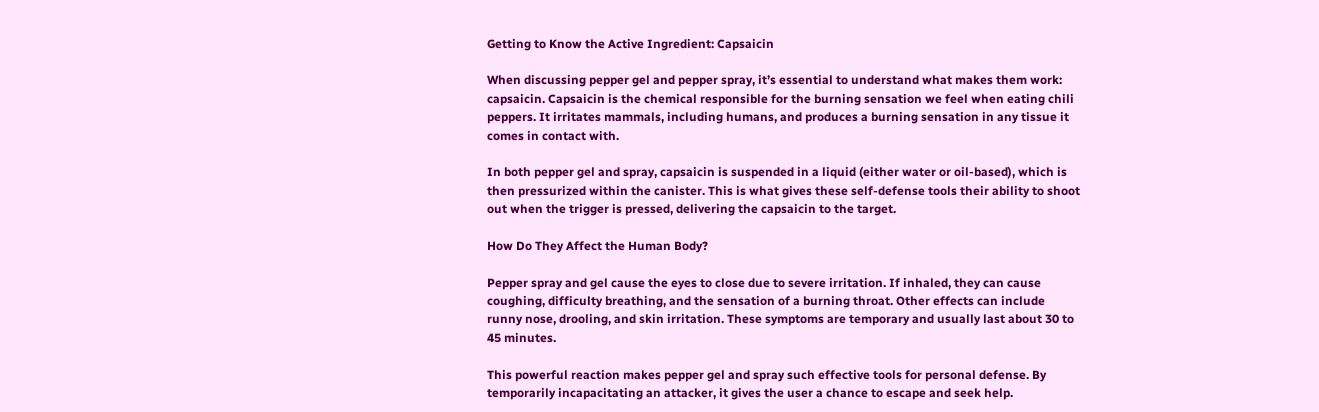Getting to Know the Active Ingredient: Capsaicin

When discussing pepper gel and pepper spray, it’s essential to understand what makes them work: capsaicin. Capsaicin is the chemical responsible for the burning sensation we feel when eating chili peppers. It irritates mammals, including humans, and produces a burning sensation in any tissue it comes in contact with.

In both pepper gel and spray, capsaicin is suspended in a liquid (either water or oil-based), which is then pressurized within the canister. This is what gives these self-defense tools their ability to shoot out when the trigger is pressed, delivering the capsaicin to the target.

How Do They Affect the Human Body?

Pepper spray and gel cause the eyes to close due to severe irritation. If inhaled, they can cause coughing, difficulty breathing, and the sensation of a burning throat. Other effects can include runny nose, drooling, and skin irritation. These symptoms are temporary and usually last about 30 to 45 minutes.

This powerful reaction makes pepper gel and spray such effective tools for personal defense. By temporarily incapacitating an attacker, it gives the user a chance to escape and seek help.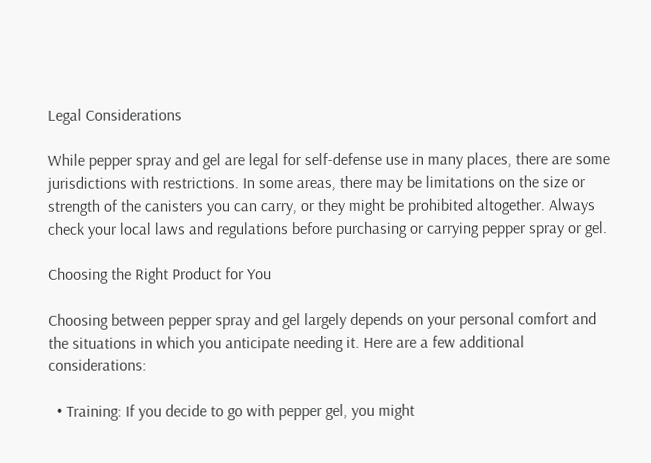Legal Considerations

While pepper spray and gel are legal for self-defense use in many places, there are some jurisdictions with restrictions. In some areas, there may be limitations on the size or strength of the canisters you can carry, or they might be prohibited altogether. Always check your local laws and regulations before purchasing or carrying pepper spray or gel.

Choosing the Right Product for You

Choosing between pepper spray and gel largely depends on your personal comfort and the situations in which you anticipate needing it. Here are a few additional considerations:

  • Training: If you decide to go with pepper gel, you might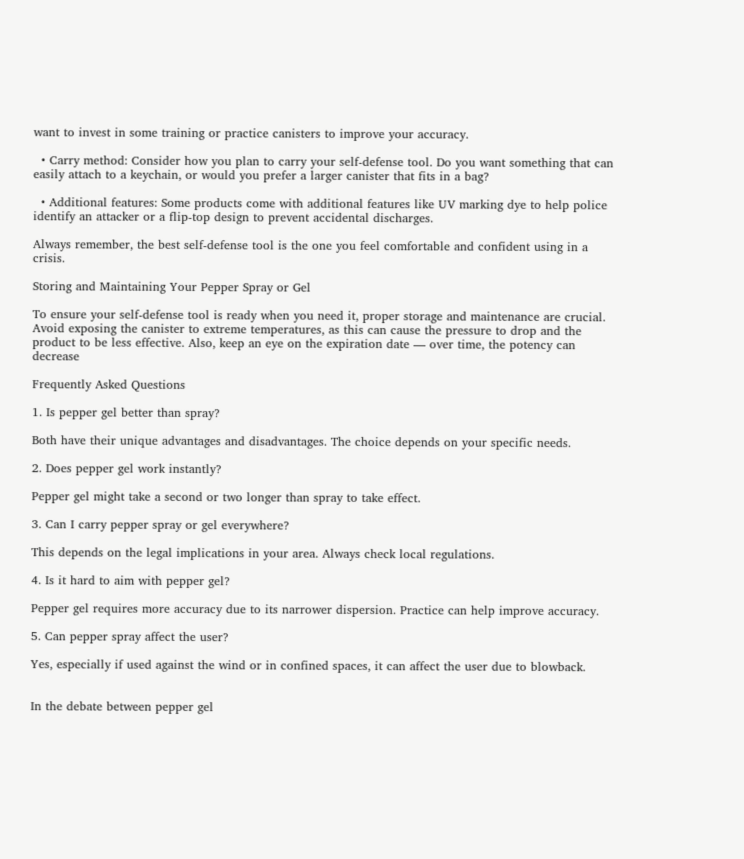want to invest in some training or practice canisters to improve your accuracy.

  • Carry method: Consider how you plan to carry your self-defense tool. Do you want something that can easily attach to a keychain, or would you prefer a larger canister that fits in a bag?

  • Additional features: Some products come with additional features like UV marking dye to help police identify an attacker or a flip-top design to prevent accidental discharges.

Always remember, the best self-defense tool is the one you feel comfortable and confident using in a crisis.

Storing and Maintaining Your Pepper Spray or Gel

To ensure your self-defense tool is ready when you need it, proper storage and maintenance are crucial. Avoid exposing the canister to extreme temperatures, as this can cause the pressure to drop and the product to be less effective. Also, keep an eye on the expiration date — over time, the potency can decrease

Frequently Asked Questions

1. Is pepper gel better than spray?

Both have their unique advantages and disadvantages. The choice depends on your specific needs.

2. Does pepper gel work instantly?

Pepper gel might take a second or two longer than spray to take effect.

3. Can I carry pepper spray or gel everywhere?

This depends on the legal implications in your area. Always check local regulations.

4. Is it hard to aim with pepper gel?

Pepper gel requires more accuracy due to its narrower dispersion. Practice can help improve accuracy.

5. Can pepper spray affect the user?

Yes, especially if used against the wind or in confined spaces, it can affect the user due to blowback.


In the debate between pepper gel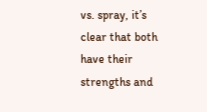vs. spray, it’s clear that both have their strengths and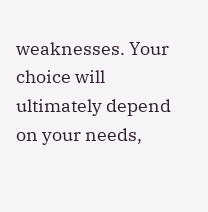weaknesses. Your choice will ultimately depend on your needs,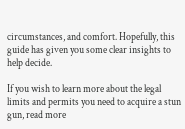circumstances, and comfort. Hopefully, this guide has given you some clear insights to help decide.

If you wish to learn more about the legal limits and permits you need to acquire a stun gun, read more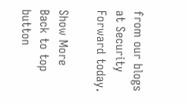from our blogs at Security Forward today.

Show More
Back to top button